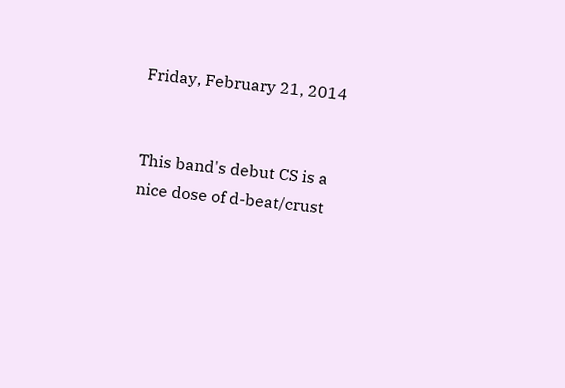Friday, February 21, 2014


This band's debut CS is a nice dose of d-beat/crust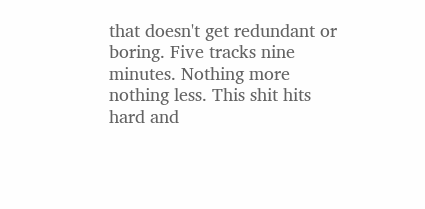that doesn't get redundant or boring. Five tracks nine minutes. Nothing more nothing less. This shit hits hard and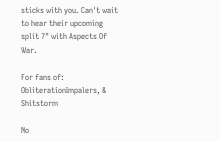sticks with you. Can't wait to hear their upcoming split 7" with Aspects Of War.

For fans of: ObliterationImpalers, & Shitstorm

No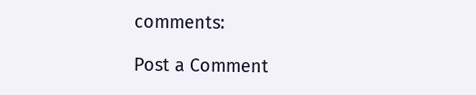comments:

Post a Comment